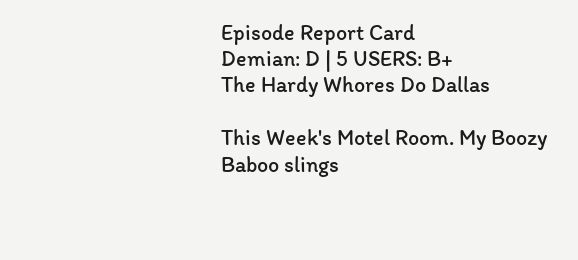Episode Report Card
Demian: D | 5 USERS: B+
The Hardy Whores Do Dallas

This Week's Motel Room. My Boozy Baboo slings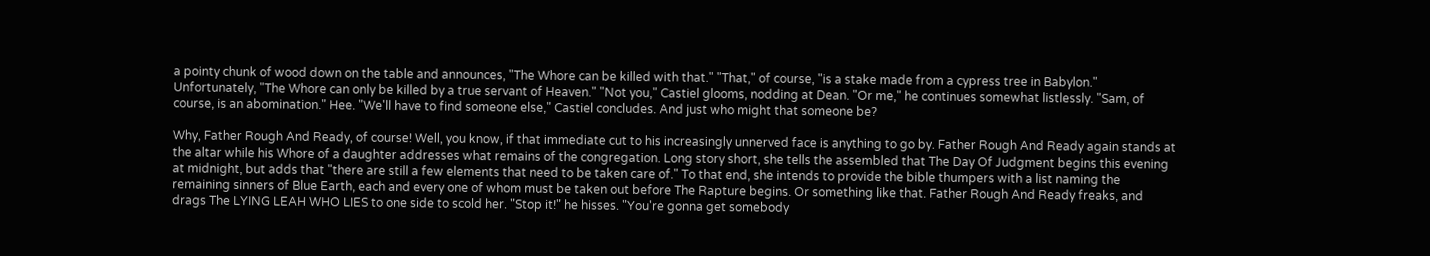a pointy chunk of wood down on the table and announces, "The Whore can be killed with that." "That," of course, "is a stake made from a cypress tree in Babylon." Unfortunately, "The Whore can only be killed by a true servant of Heaven." "Not you," Castiel glooms, nodding at Dean. "Or me," he continues somewhat listlessly. "Sam, of course, is an abomination." Hee. "We'll have to find someone else," Castiel concludes. And just who might that someone be?

Why, Father Rough And Ready, of course! Well, you know, if that immediate cut to his increasingly unnerved face is anything to go by. Father Rough And Ready again stands at the altar while his Whore of a daughter addresses what remains of the congregation. Long story short, she tells the assembled that The Day Of Judgment begins this evening at midnight, but adds that "there are still a few elements that need to be taken care of." To that end, she intends to provide the bible thumpers with a list naming the remaining sinners of Blue Earth, each and every one of whom must be taken out before The Rapture begins. Or something like that. Father Rough And Ready freaks, and drags The LYING LEAH WHO LIES to one side to scold her. "Stop it!" he hisses. "You're gonna get somebody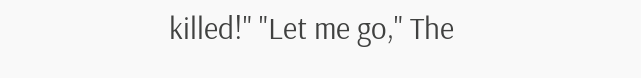killed!" "Let me go," The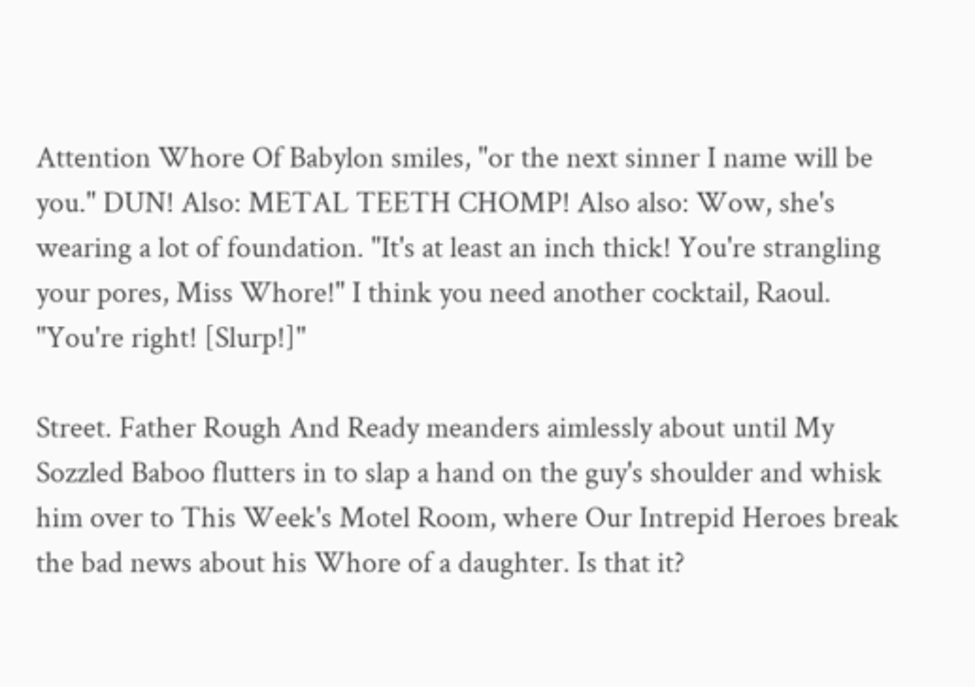Attention Whore Of Babylon smiles, "or the next sinner I name will be you." DUN! Also: METAL TEETH CHOMP! Also also: Wow, she's wearing a lot of foundation. "It's at least an inch thick! You're strangling your pores, Miss Whore!" I think you need another cocktail, Raoul. "You're right! [Slurp!]"

Street. Father Rough And Ready meanders aimlessly about until My Sozzled Baboo flutters in to slap a hand on the guy's shoulder and whisk him over to This Week's Motel Room, where Our Intrepid Heroes break the bad news about his Whore of a daughter. Is that it?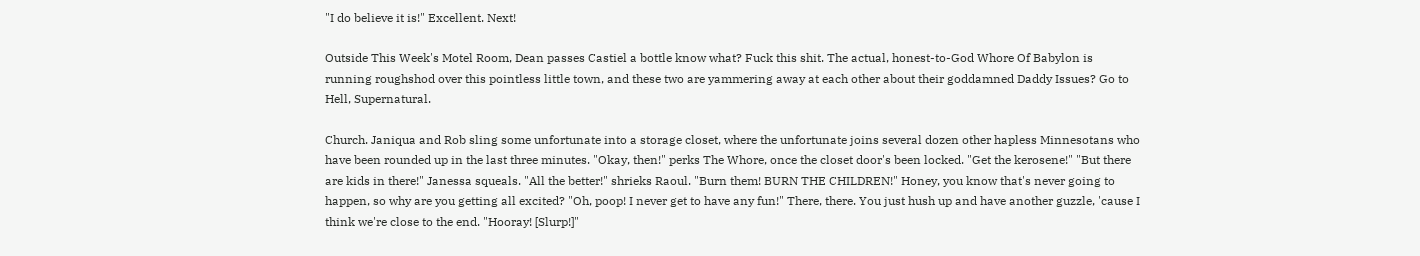"I do believe it is!" Excellent. Next!

Outside This Week's Motel Room, Dean passes Castiel a bottle know what? Fuck this shit. The actual, honest-to-God Whore Of Babylon is running roughshod over this pointless little town, and these two are yammering away at each other about their goddamned Daddy Issues? Go to Hell, Supernatural.

Church. Janiqua and Rob sling some unfortunate into a storage closet, where the unfortunate joins several dozen other hapless Minnesotans who have been rounded up in the last three minutes. "Okay, then!" perks The Whore, once the closet door's been locked. "Get the kerosene!" "But there are kids in there!" Janessa squeals. "All the better!" shrieks Raoul. "Burn them! BURN THE CHILDREN!" Honey, you know that's never going to happen, so why are you getting all excited? "Oh, poop! I never get to have any fun!" There, there. You just hush up and have another guzzle, 'cause I think we're close to the end. "Hooray! [Slurp!]"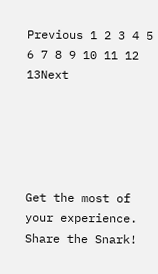Previous 1 2 3 4 5 6 7 8 9 10 11 12 13Next





Get the most of your experience.
Share the Snark!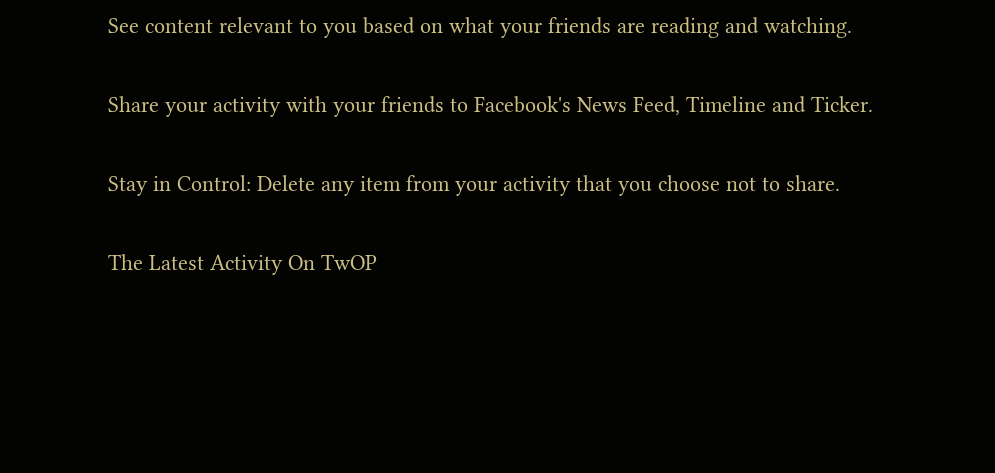See content relevant to you based on what your friends are reading and watching.

Share your activity with your friends to Facebook's News Feed, Timeline and Ticker.

Stay in Control: Delete any item from your activity that you choose not to share.

The Latest Activity On TwOP